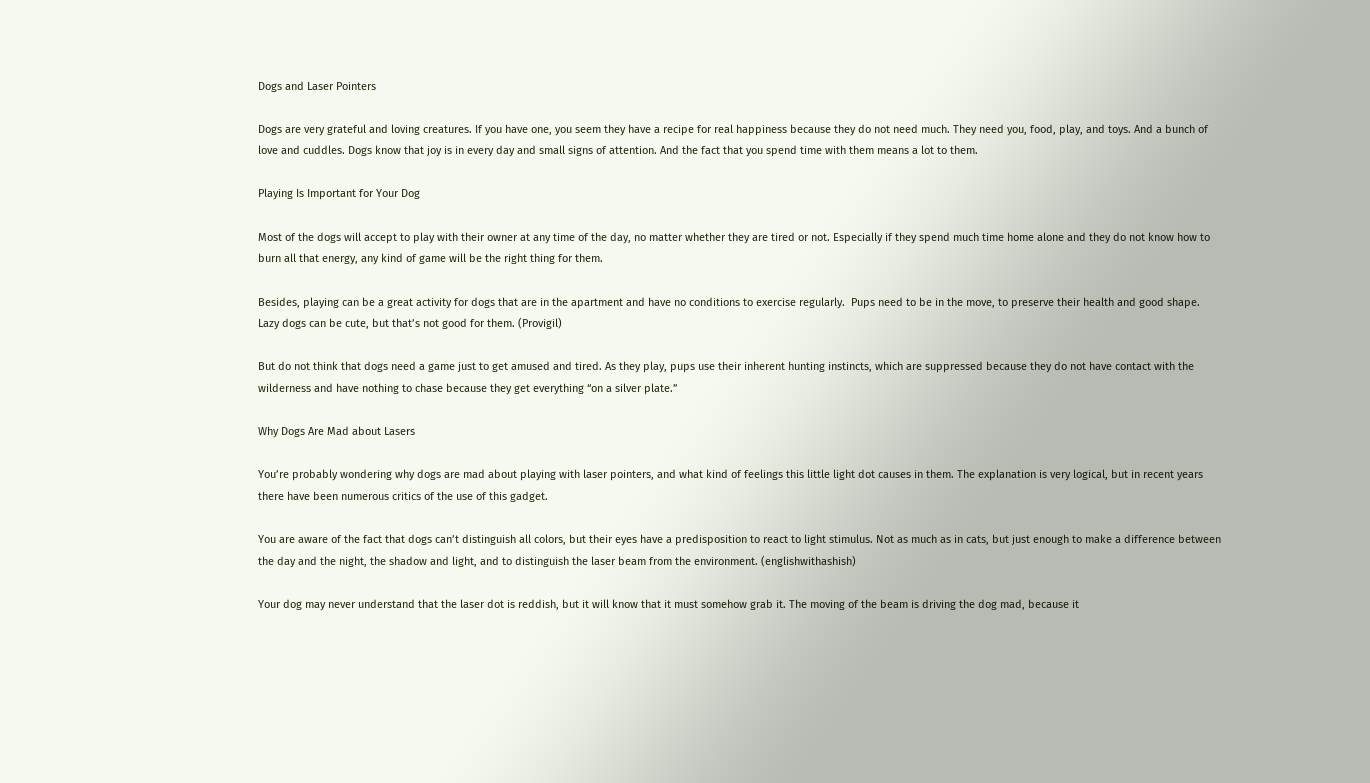Dogs and Laser Pointers

Dogs are very grateful and loving creatures. If you have one, you seem they have a recipe for real happiness because they do not need much. They need you, food, play, and toys. And a bunch of love and cuddles. Dogs know that joy is in every day and small signs of attention. And the fact that you spend time with them means a lot to them.

Playing Is Important for Your Dog

Most of the dogs will accept to play with their owner at any time of the day, no matter whether they are tired or not. Especially if they spend much time home alone and they do not know how to burn all that energy, any kind of game will be the right thing for them.

Besides, playing can be a great activity for dogs that are in the apartment and have no conditions to exercise regularly.  Pups need to be in the move, to preserve their health and good shape. Lazy dogs can be cute, but that’s not good for them. (Provigil)

But do not think that dogs need a game just to get amused and tired. As they play, pups use their inherent hunting instincts, which are suppressed because they do not have contact with the wilderness and have nothing to chase because they get everything “on a silver plate.”

Why Dogs Are Mad about Lasers

You’re probably wondering why dogs are mad about playing with laser pointers, and what kind of feelings this little light dot causes in them. The explanation is very logical, but in recent years there have been numerous critics of the use of this gadget.

You are aware of the fact that dogs can’t distinguish all colors, but their eyes have a predisposition to react to light stimulus. Not as much as in cats, but just enough to make a difference between the day and the night, the shadow and light, and to distinguish the laser beam from the environment. (englishwithashish)

Your dog may never understand that the laser dot is reddish, but it will know that it must somehow grab it. The moving of the beam is driving the dog mad, because it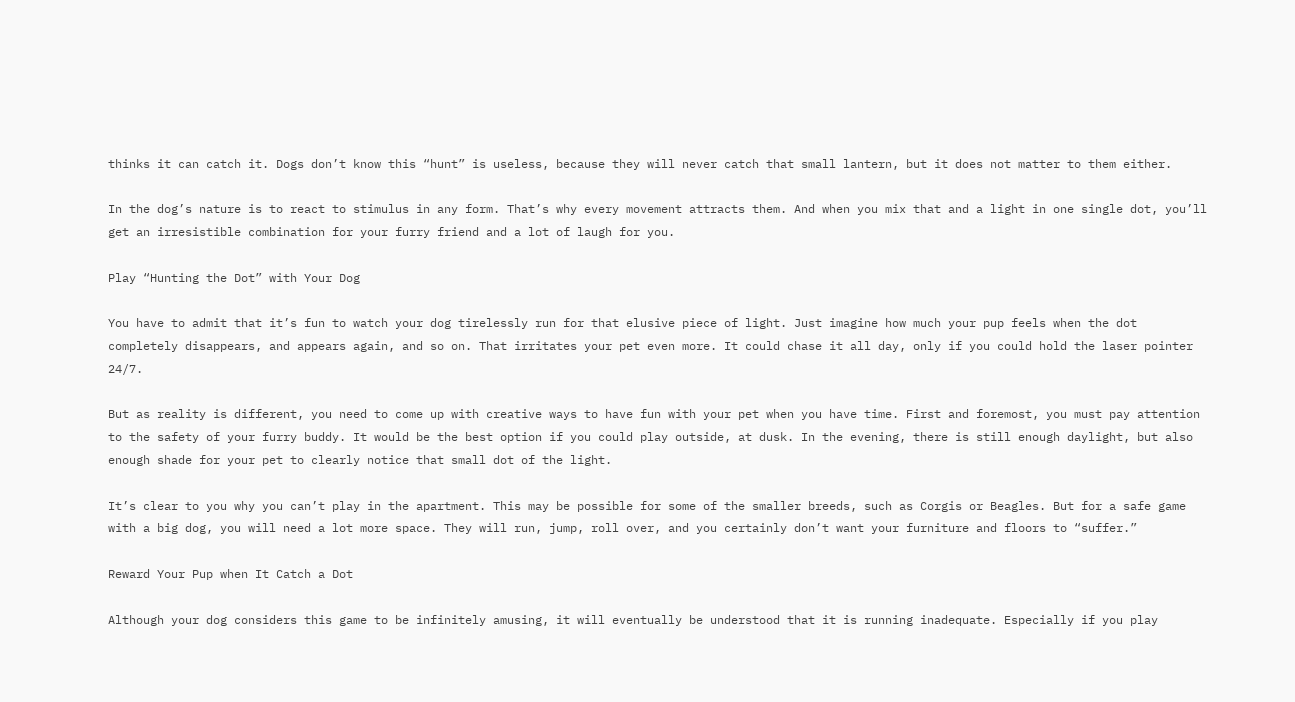thinks it can catch it. Dogs don’t know this “hunt” is useless, because they will never catch that small lantern, but it does not matter to them either.

In the dog’s nature is to react to stimulus in any form. That’s why every movement attracts them. And when you mix that and a light in one single dot, you’ll get an irresistible combination for your furry friend and a lot of laugh for you.

Play “Hunting the Dot” with Your Dog

You have to admit that it’s fun to watch your dog tirelessly run for that elusive piece of light. Just imagine how much your pup feels when the dot completely disappears, and appears again, and so on. That irritates your pet even more. It could chase it all day, only if you could hold the laser pointer 24/7.

But as reality is different, you need to come up with creative ways to have fun with your pet when you have time. First and foremost, you must pay attention to the safety of your furry buddy. It would be the best option if you could play outside, at dusk. In the evening, there is still enough daylight, but also enough shade for your pet to clearly notice that small dot of the light.

It’s clear to you why you can’t play in the apartment. This may be possible for some of the smaller breeds, such as Corgis or Beagles. But for a safe game with a big dog, you will need a lot more space. They will run, jump, roll over, and you certainly don’t want your furniture and floors to “suffer.”

Reward Your Pup when It Catch a Dot

Although your dog considers this game to be infinitely amusing, it will eventually be understood that it is running inadequate. Especially if you play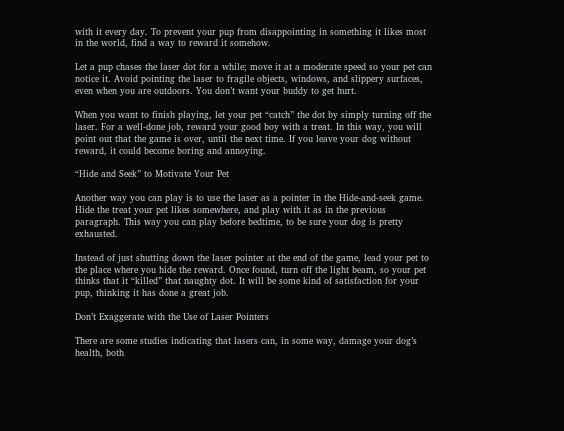with it every day. To prevent your pup from disappointing in something it likes most in the world, find a way to reward it somehow.

Let a pup chases the laser dot for a while; move it at a moderate speed so your pet can notice it. Avoid pointing the laser to fragile objects, windows, and slippery surfaces, even when you are outdoors. You don’t want your buddy to get hurt.

When you want to finish playing, let your pet “catch” the dot by simply turning off the laser. For a well-done job, reward your good boy with a treat. In this way, you will point out that the game is over, until the next time. If you leave your dog without reward, it could become boring and annoying.

“Hide and Seek” to Motivate Your Pet

Another way you can play is to use the laser as a pointer in the Hide-and-seek game. Hide the treat your pet likes somewhere, and play with it as in the previous paragraph. This way you can play before bedtime, to be sure your dog is pretty exhausted.

Instead of just shutting down the laser pointer at the end of the game, lead your pet to the place where you hide the reward. Once found, turn off the light beam, so your pet thinks that it “killed” that naughty dot. It will be some kind of satisfaction for your pup, thinking it has done a great job.

Don’t Exaggerate with the Use of Laser Pointers

There are some studies indicating that lasers can, in some way, damage your dog’s health, both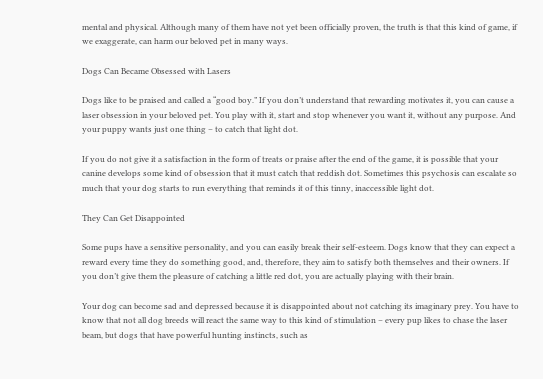mental and physical. Although many of them have not yet been officially proven, the truth is that this kind of game, if we exaggerate, can harm our beloved pet in many ways.

Dogs Can Became Obsessed with Lasers

Dogs like to be praised and called a “good boy.” If you don’t understand that rewarding motivates it, you can cause a laser obsession in your beloved pet. You play with it, start and stop whenever you want it, without any purpose. And your puppy wants just one thing – to catch that light dot.

If you do not give it a satisfaction in the form of treats or praise after the end of the game, it is possible that your canine develops some kind of obsession that it must catch that reddish dot. Sometimes this psychosis can escalate so much that your dog starts to run everything that reminds it of this tinny, inaccessible light dot.

They Can Get Disappointed

Some pups have a sensitive personality, and you can easily break their self-esteem. Dogs know that they can expect a reward every time they do something good, and, therefore, they aim to satisfy both themselves and their owners. If you don’t give them the pleasure of catching a little red dot, you are actually playing with their brain.

Your dog can become sad and depressed because it is disappointed about not catching its imaginary prey. You have to know that not all dog breeds will react the same way to this kind of stimulation – every pup likes to chase the laser beam, but dogs that have powerful hunting instincts, such as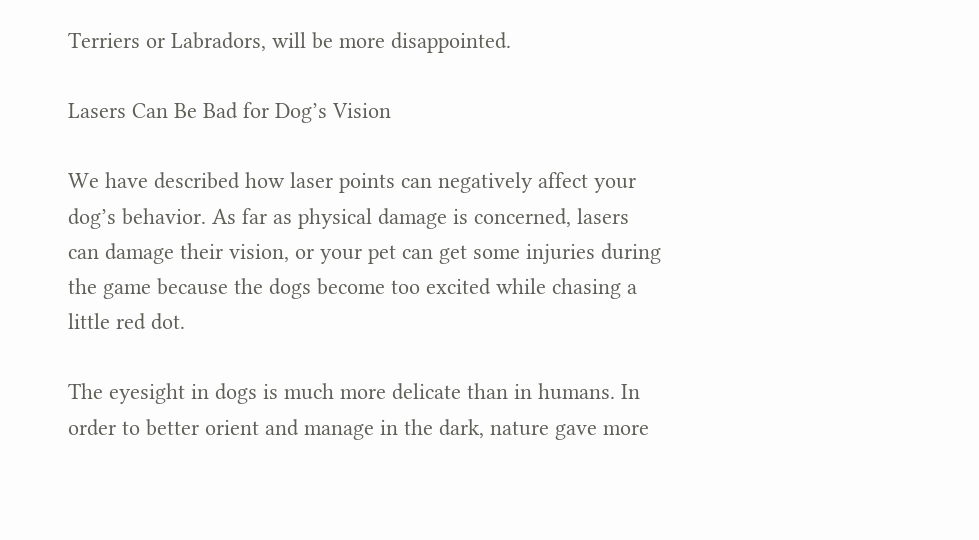Terriers or Labradors, will be more disappointed.

Lasers Can Be Bad for Dog’s Vision

We have described how laser points can negatively affect your dog’s behavior. As far as physical damage is concerned, lasers can damage their vision, or your pet can get some injuries during the game because the dogs become too excited while chasing a little red dot.

The eyesight in dogs is much more delicate than in humans. In order to better orient and manage in the dark, nature gave more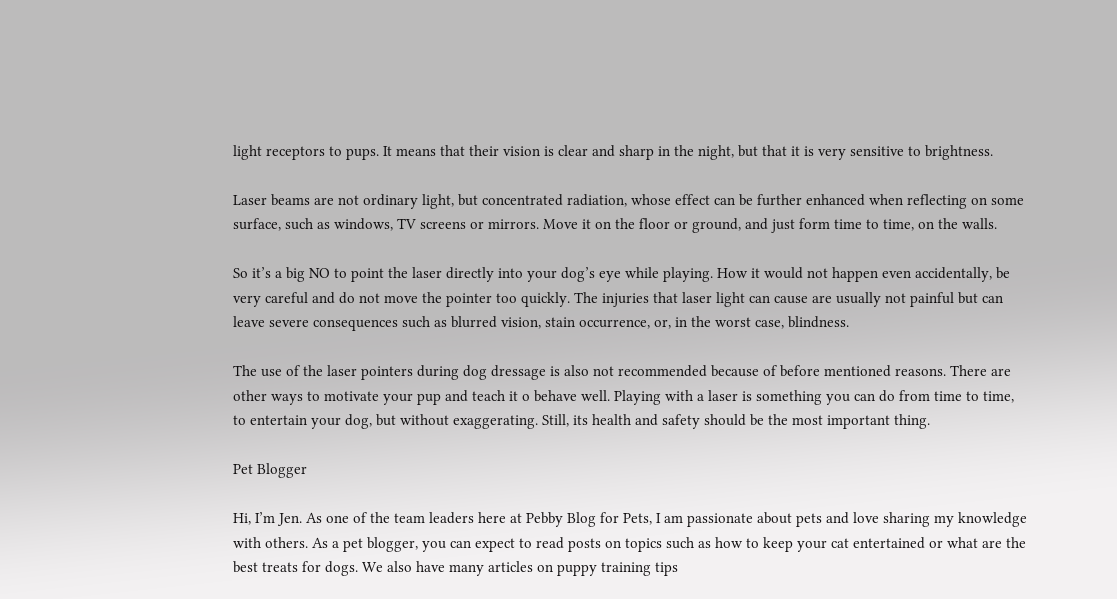light receptors to pups. It means that their vision is clear and sharp in the night, but that it is very sensitive to brightness.

Laser beams are not ordinary light, but concentrated radiation, whose effect can be further enhanced when reflecting on some surface, such as windows, TV screens or mirrors. Move it on the floor or ground, and just form time to time, on the walls.

So it’s a big NO to point the laser directly into your dog’s eye while playing. How it would not happen even accidentally, be very careful and do not move the pointer too quickly. The injuries that laser light can cause are usually not painful but can leave severe consequences such as blurred vision, stain occurrence, or, in the worst case, blindness.

The use of the laser pointers during dog dressage is also not recommended because of before mentioned reasons. There are other ways to motivate your pup and teach it o behave well. Playing with a laser is something you can do from time to time, to entertain your dog, but without exaggerating. Still, its health and safety should be the most important thing.

Pet Blogger

Hi, I’m Jen. As one of the team leaders here at Pebby Blog for Pets, I am passionate about pets and love sharing my knowledge with others. As a pet blogger, you can expect to read posts on topics such as how to keep your cat entertained or what are the best treats for dogs. We also have many articles on puppy training tips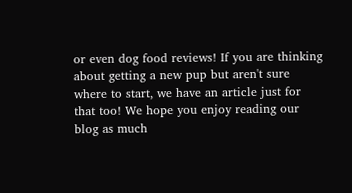or even dog food reviews! If you are thinking about getting a new pup but aren't sure where to start, we have an article just for that too! We hope you enjoy reading our blog as much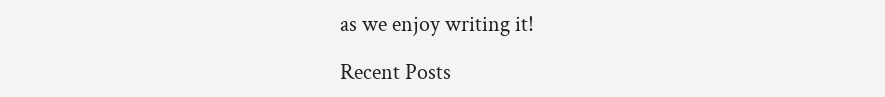as we enjoy writing it!

Recent Posts